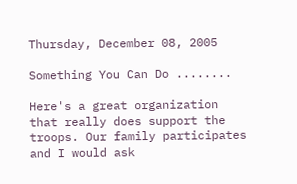Thursday, December 08, 2005

Something You Can Do ........

Here's a great organization that really does support the troops. Our family participates and I would ask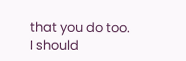that you do too.
I should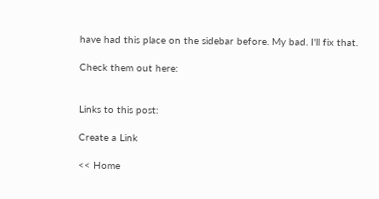have had this place on the sidebar before. My bad. I'll fix that.

Check them out here:


Links to this post:

Create a Link

<< Home